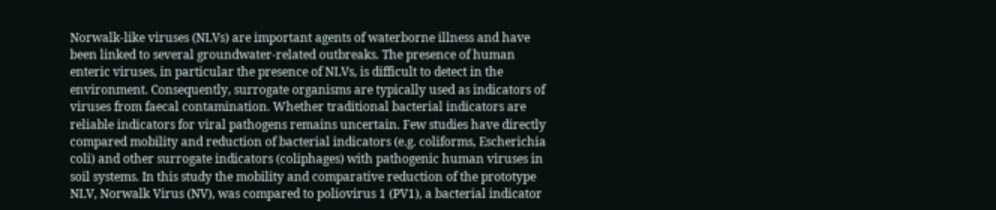Norwalk-like viruses (NLVs) are important agents of waterborne illness and have been linked to several groundwater-related outbreaks. The presence of human enteric viruses, in particular the presence of NLVs, is difficult to detect in the environment. Consequently, surrogate organisms are typically used as indicators of viruses from faecal contamination. Whether traditional bacterial indicators are reliable indicators for viral pathogens remains uncertain. Few studies have directly compared mobility and reduction of bacterial indicators (e.g. coliforms, Escherichia coli) and other surrogate indicators (coliphages) with pathogenic human viruses in soil systems. In this study the mobility and comparative reduction of the prototype NLV, Norwalk Virus (NV), was compared to poliovirus 1 (PV1), a bacterial indicator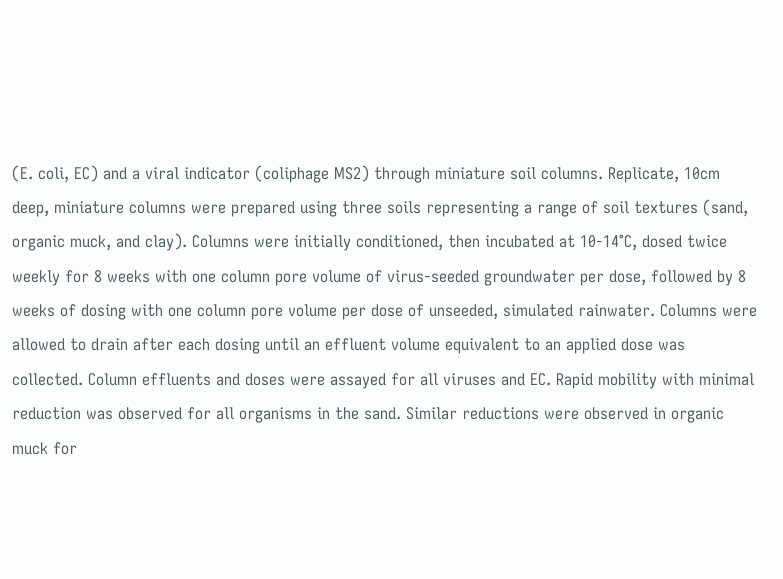(E. coli, EC) and a viral indicator (coliphage MS2) through miniature soil columns. Replicate, 10cm deep, miniature columns were prepared using three soils representing a range of soil textures (sand, organic muck, and clay). Columns were initially conditioned, then incubated at 10-14°C, dosed twice weekly for 8 weeks with one column pore volume of virus-seeded groundwater per dose, followed by 8 weeks of dosing with one column pore volume per dose of unseeded, simulated rainwater. Columns were allowed to drain after each dosing until an effluent volume equivalent to an applied dose was collected. Column effluents and doses were assayed for all viruses and EC. Rapid mobility with minimal reduction was observed for all organisms in the sand. Similar reductions were observed in organic muck for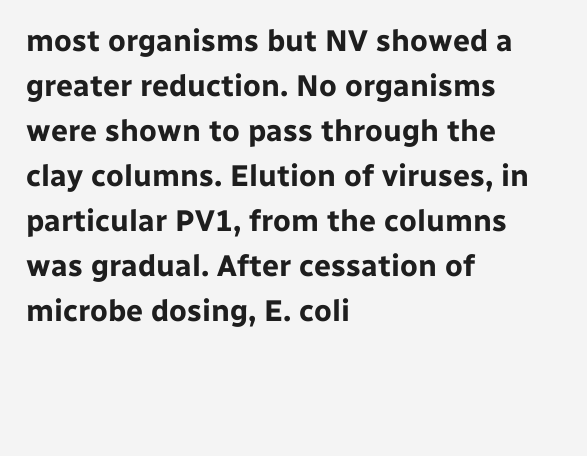most organisms but NV showed a greater reduction. No organisms were shown to pass through the clay columns. Elution of viruses, in particular PV1, from the columns was gradual. After cessation of microbe dosing, E. coli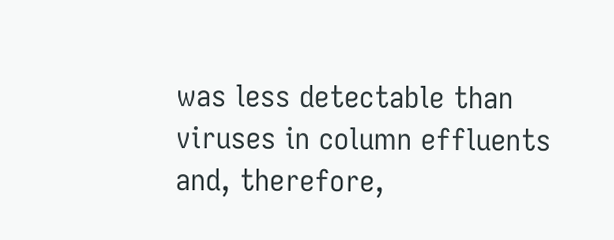was less detectable than viruses in column effluents and, therefore,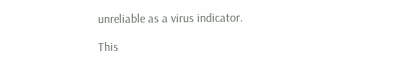unreliable as a virus indicator.

This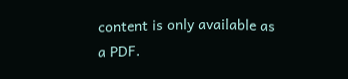content is only available as a PDF.